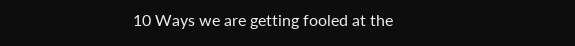10 Ways we are getting fooled at the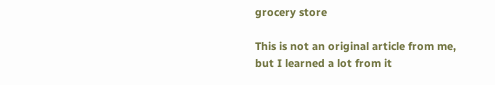grocery store

This is not an original article from me, but I learned a lot from it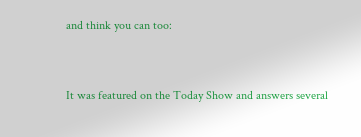and think you can too:


It was featured on the Today Show and answers several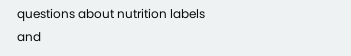questions about nutrition labels and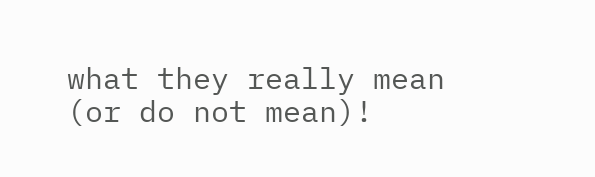what they really mean (or do not mean)!